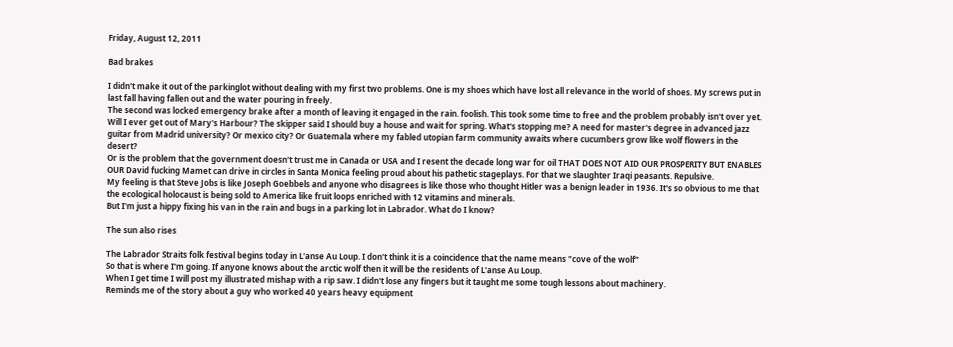Friday, August 12, 2011

Bad brakes

I didn't make it out of the parkinglot without dealing with my first two problems. One is my shoes which have lost all relevance in the world of shoes. My screws put in last fall having fallen out and the water pouring in freely.
The second was locked emergency brake after a month of leaving it engaged in the rain. foolish. This took some time to free and the problem probably isn't over yet. Will I ever get out of Mary's Harbour? The skipper said I should buy a house and wait for spring. What's stopping me? A need for master's degree in advanced jazz guitar from Madrid university? Or mexico city? Or Guatemala where my fabled utopian farm community awaits where cucumbers grow like wolf flowers in the desert?
Or is the problem that the government doesn't trust me in Canada or USA and I resent the decade long war for oil THAT DOES NOT AID OUR PROSPERITY BUT ENABLES OUR David fucking Mamet can drive in circles in Santa Monica feeling proud about his pathetic stageplays. For that we slaughter Iraqi peasants. Repulsive.
My feeling is that Steve Jobs is like Joseph Goebbels and anyone who disagrees is like those who thought Hitler was a benign leader in 1936. It's so obvious to me that the ecological holocaust is being sold to America like fruit loops enriched with 12 vitamins and minerals.
But I'm just a hippy fixing his van in the rain and bugs in a parking lot in Labrador. What do I know?

The sun also rises

The Labrador Straits folk festival begins today in L'anse Au Loup. I don't think it is a coincidence that the name means "cove of the wolf"
So that is where I'm going. If anyone knows about the arctic wolf then it will be the residents of L'anse Au Loup.
When I get time I will post my illustrated mishap with a rip saw. I didn't lose any fingers but it taught me some tough lessons about machinery.
Reminds me of the story about a guy who worked 40 years heavy equipment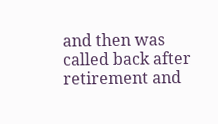and then was called back after retirement and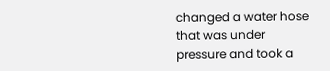changed a water hose that was under pressure and took a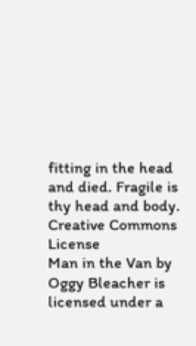fitting in the head and died. Fragile is thy head and body.
Creative Commons License
Man in the Van by Oggy Bleacher is licensed under a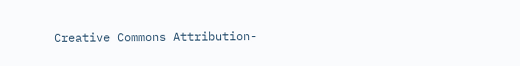Creative Commons Attribution-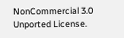NonCommercial 3.0 Unported License.